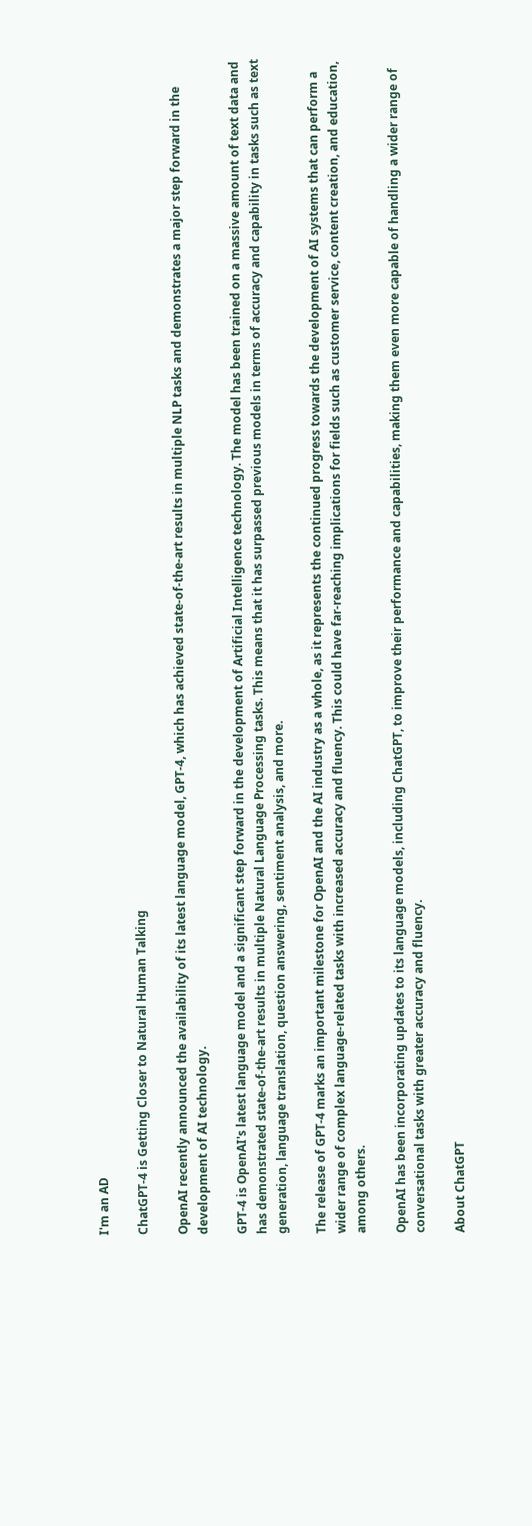I'm an AD

ChatGPT-4 is Getting Closer to Natural Human Talking

OpenAI recently announced the availability of its latest language model, GPT-4, which has achieved state-of-the-art results in multiple NLP tasks and demonstrates a major step forward in the development of AI technology.

GPT-4 is OpenAI's latest language model and a significant step forward in the development of Artificial Intelligence technology. The model has been trained on a massive amount of text data and has demonstrated state-of-the-art results in multiple Natural Language Processing tasks. This means that it has surpassed previous models in terms of accuracy and capability in tasks such as text generation, language translation, question answering, sentiment analysis, and more.

The release of GPT-4 marks an important milestone for OpenAI and the AI industry as a whole, as it represents the continued progress towards the development of AI systems that can perform a wider range of complex language-related tasks with increased accuracy and fluency. This could have far-reaching implications for fields such as customer service, content creation, and education, among others.

OpenAI has been incorporating updates to its language models, including ChatGPT, to improve their performance and capabilities, making them even more capable of handling a wider range of conversational tasks with greater accuracy and fluency.

About ChatGPT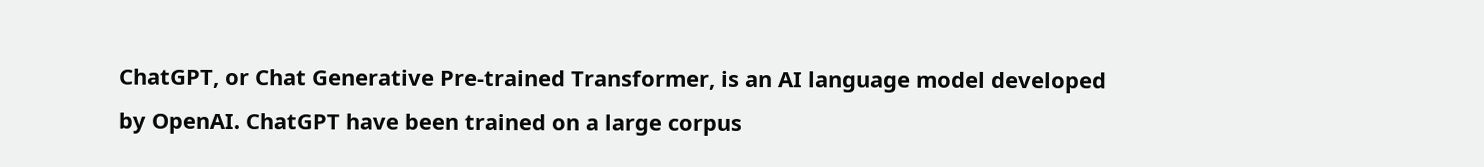ChatGPT, or Chat Generative Pre-trained Transformer, is an AI language model developed by OpenAI. ChatGPT have been trained on a large corpus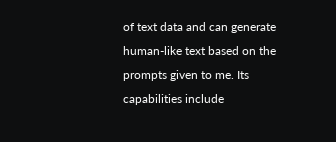of text data and can generate human-like text based on the prompts given to me. Its capabilities include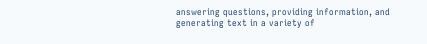answering questions, providing information, and generating text in a variety of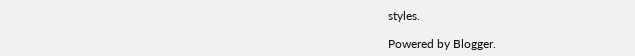styles.

Powered by Blogger.